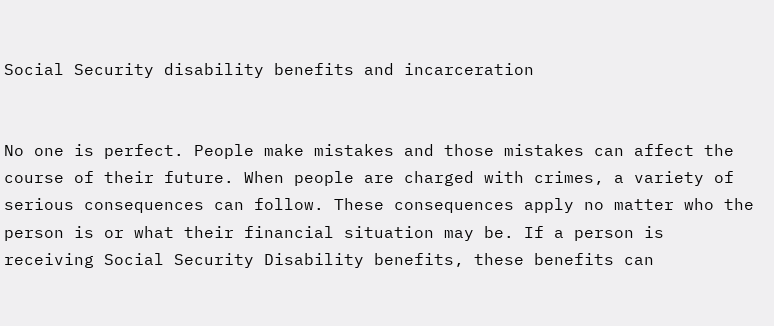Social Security disability benefits and incarceration


No one is perfect. People make mistakes and those mistakes can affect the course of their future. When people are charged with crimes, a variety of serious consequences can follow. These consequences apply no matter who the person is or what their financial situation may be. If a person is receiving Social Security Disability benefits, these benefits can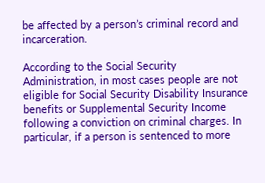be affected by a person’s criminal record and incarceration.

According to the Social Security Administration, in most cases people are not eligible for Social Security Disability Insurance benefits or Supplemental Security Income following a conviction on criminal charges. In particular, if a person is sentenced to more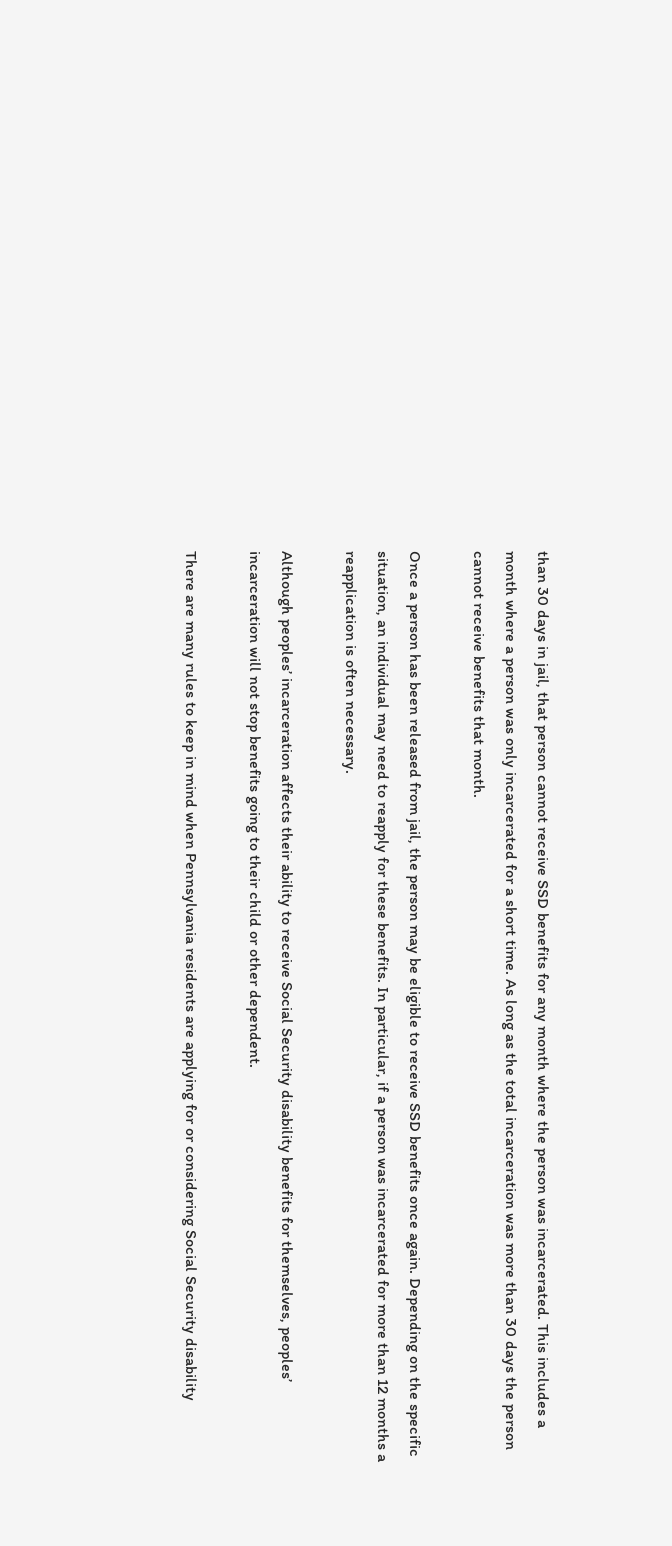than 30 days in jail, that person cannot receive SSD benefits for any month where the person was incarcerated. This includes a month where a person was only incarcerated for a short time. As long as the total incarceration was more than 30 days the person cannot receive benefits that month.

Once a person has been released from jail, the person may be eligible to receive SSD benefits once again. Depending on the specific situation, an individual may need to reapply for these benefits. In particular, if a person was incarcerated for more than 12 months a reapplication is often necessary.

Although peoples’ incarceration affects their ability to receive Social Security disability benefits for themselves, peoples’ incarceration will not stop benefits going to their child or other dependent.

There are many rules to keep in mind when Pennsylvania residents are applying for or considering Social Security disability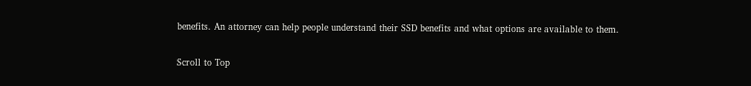benefits. An attorney can help people understand their SSD benefits and what options are available to them.

Scroll to Top